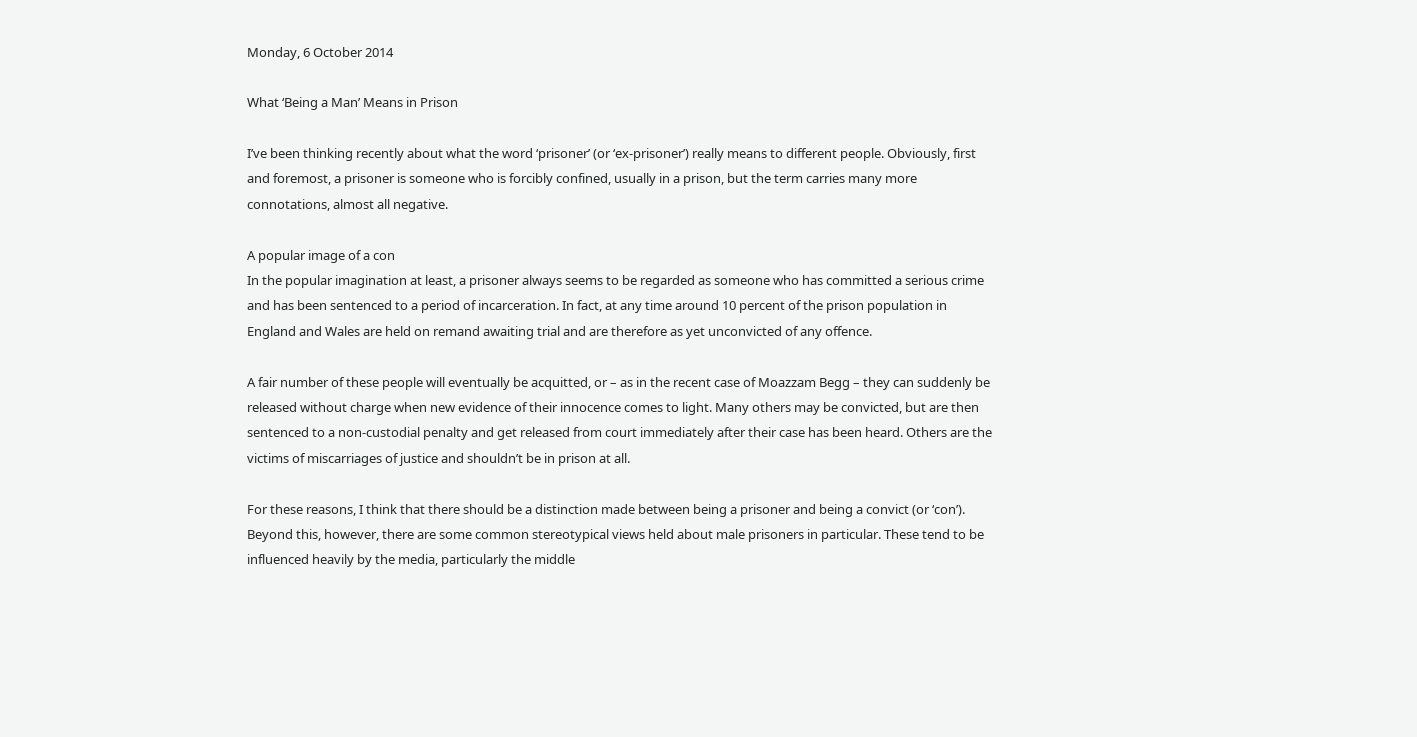Monday, 6 October 2014

What ‘Being a Man’ Means in Prison

I’ve been thinking recently about what the word ‘prisoner’ (or ‘ex-prisoner’) really means to different people. Obviously, first and foremost, a prisoner is someone who is forcibly confined, usually in a prison, but the term carries many more connotations, almost all negative.

A popular image of a con
In the popular imagination at least, a prisoner always seems to be regarded as someone who has committed a serious crime and has been sentenced to a period of incarceration. In fact, at any time around 10 percent of the prison population in England and Wales are held on remand awaiting trial and are therefore as yet unconvicted of any offence.

A fair number of these people will eventually be acquitted, or – as in the recent case of Moazzam Begg – they can suddenly be released without charge when new evidence of their innocence comes to light. Many others may be convicted, but are then sentenced to a non-custodial penalty and get released from court immediately after their case has been heard. Others are the victims of miscarriages of justice and shouldn’t be in prison at all.

For these reasons, I think that there should be a distinction made between being a prisoner and being a convict (or ‘con’). Beyond this, however, there are some common stereotypical views held about male prisoners in particular. These tend to be influenced heavily by the media, particularly the middle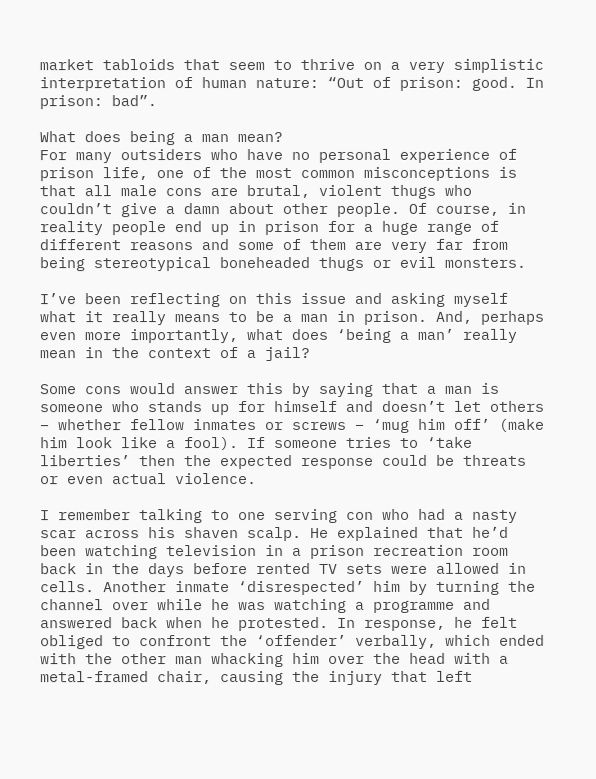market tabloids that seem to thrive on a very simplistic interpretation of human nature: “Out of prison: good. In prison: bad”.

What does being a man mean?
For many outsiders who have no personal experience of prison life, one of the most common misconceptions is that all male cons are brutal, violent thugs who couldn’t give a damn about other people. Of course, in reality people end up in prison for a huge range of different reasons and some of them are very far from being stereotypical boneheaded thugs or evil monsters.

I’ve been reflecting on this issue and asking myself what it really means to be a man in prison. And, perhaps even more importantly, what does ‘being a man’ really mean in the context of a jail?

Some cons would answer this by saying that a man is someone who stands up for himself and doesn’t let others – whether fellow inmates or screws – ‘mug him off’ (make him look like a fool). If someone tries to ‘take liberties’ then the expected response could be threats or even actual violence.

I remember talking to one serving con who had a nasty scar across his shaven scalp. He explained that he’d been watching television in a prison recreation room back in the days before rented TV sets were allowed in cells. Another inmate ‘disrespected’ him by turning the channel over while he was watching a programme and answered back when he protested. In response, he felt obliged to confront the ‘offender’ verbally, which ended with the other man whacking him over the head with a metal-framed chair, causing the injury that left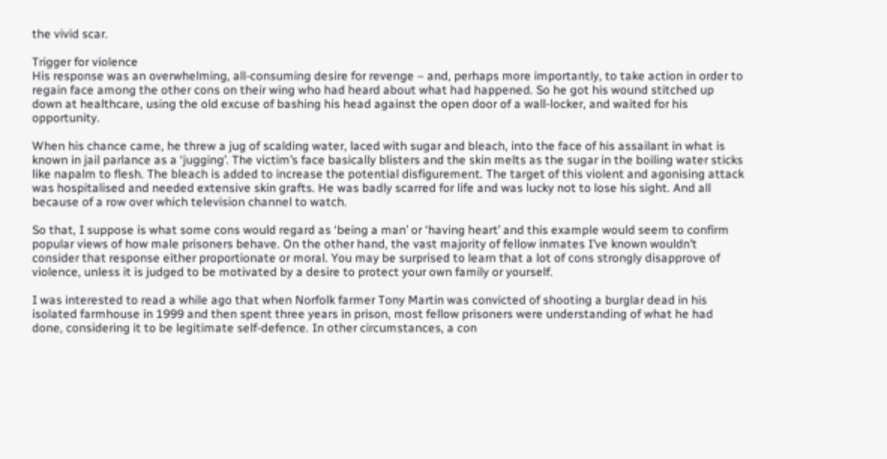the vivid scar.

Trigger for violence
His response was an overwhelming, all-consuming desire for revenge – and, perhaps more importantly, to take action in order to regain face among the other cons on their wing who had heard about what had happened. So he got his wound stitched up down at healthcare, using the old excuse of bashing his head against the open door of a wall-locker, and waited for his opportunity.

When his chance came, he threw a jug of scalding water, laced with sugar and bleach, into the face of his assailant in what is known in jail parlance as a ‘jugging’. The victim’s face basically blisters and the skin melts as the sugar in the boiling water sticks like napalm to flesh. The bleach is added to increase the potential disfigurement. The target of this violent and agonising attack was hospitalised and needed extensive skin grafts. He was badly scarred for life and was lucky not to lose his sight. And all because of a row over which television channel to watch.

So that, I suppose is what some cons would regard as ‘being a man’ or ‘having heart’ and this example would seem to confirm popular views of how male prisoners behave. On the other hand, the vast majority of fellow inmates I’ve known wouldn’t consider that response either proportionate or moral. You may be surprised to learn that a lot of cons strongly disapprove of violence, unless it is judged to be motivated by a desire to protect your own family or yourself.

I was interested to read a while ago that when Norfolk farmer Tony Martin was convicted of shooting a burglar dead in his isolated farmhouse in 1999 and then spent three years in prison, most fellow prisoners were understanding of what he had done, considering it to be legitimate self-defence. In other circumstances, a con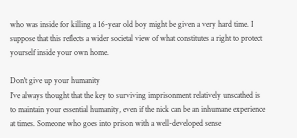who was inside for killing a 16-year old boy might be given a very hard time. I suppose that this reflects a wider societal view of what constitutes a right to protect yourself inside your own home.

Don't give up your humanity
I’ve always thought that the key to surviving imprisonment relatively unscathed is to maintain your essential humanity, even if the nick can be an inhumane experience at times. Someone who goes into prison with a well-developed sense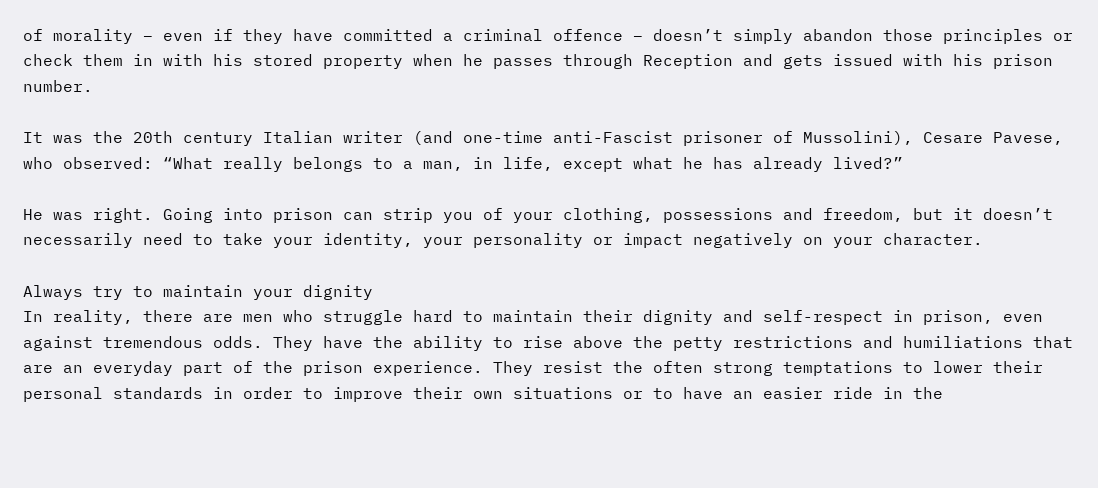of morality – even if they have committed a criminal offence – doesn’t simply abandon those principles or check them in with his stored property when he passes through Reception and gets issued with his prison number.

It was the 20th century Italian writer (and one-time anti-Fascist prisoner of Mussolini), Cesare Pavese, who observed: “What really belongs to a man, in life, except what he has already lived?”

He was right. Going into prison can strip you of your clothing, possessions and freedom, but it doesn’t necessarily need to take your identity, your personality or impact negatively on your character.

Always try to maintain your dignity
In reality, there are men who struggle hard to maintain their dignity and self-respect in prison, even against tremendous odds. They have the ability to rise above the petty restrictions and humiliations that are an everyday part of the prison experience. They resist the often strong temptations to lower their personal standards in order to improve their own situations or to have an easier ride in the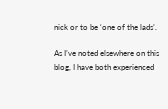nick or to be ‘one of the lads’.

As I’ve noted elsewhere on this blog, I have both experienced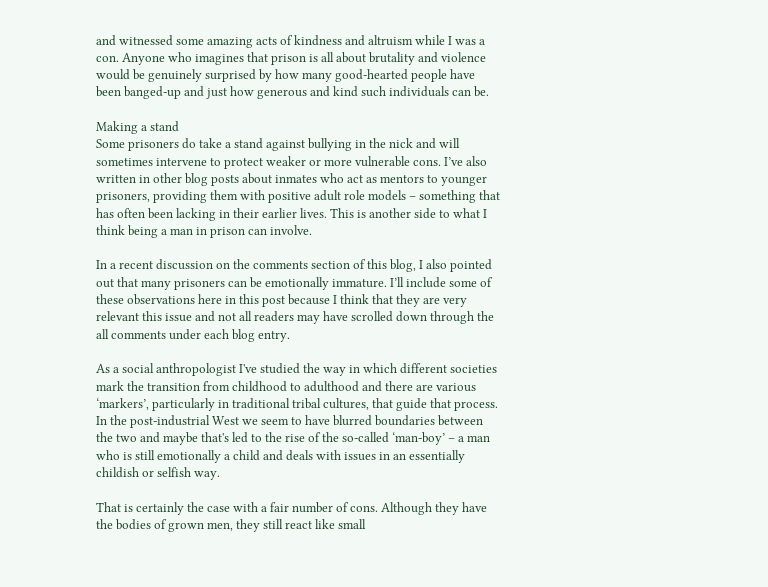and witnessed some amazing acts of kindness and altruism while I was a con. Anyone who imagines that prison is all about brutality and violence would be genuinely surprised by how many good-hearted people have been banged-up and just how generous and kind such individuals can be.

Making a stand
Some prisoners do take a stand against bullying in the nick and will sometimes intervene to protect weaker or more vulnerable cons. I’ve also written in other blog posts about inmates who act as mentors to younger prisoners, providing them with positive adult role models – something that has often been lacking in their earlier lives. This is another side to what I think being a man in prison can involve.

In a recent discussion on the comments section of this blog, I also pointed out that many prisoners can be emotionally immature. I’ll include some of these observations here in this post because I think that they are very relevant this issue and not all readers may have scrolled down through the all comments under each blog entry.

As a social anthropologist I've studied the way in which different societies mark the transition from childhood to adulthood and there are various ‘markers’, particularly in traditional tribal cultures, that guide that process. In the post-industrial West we seem to have blurred boundaries between the two and maybe that's led to the rise of the so-called ‘man-boy’ – a man who is still emotionally a child and deals with issues in an essentially childish or selfish way.

That is certainly the case with a fair number of cons. Although they have the bodies of grown men, they still react like small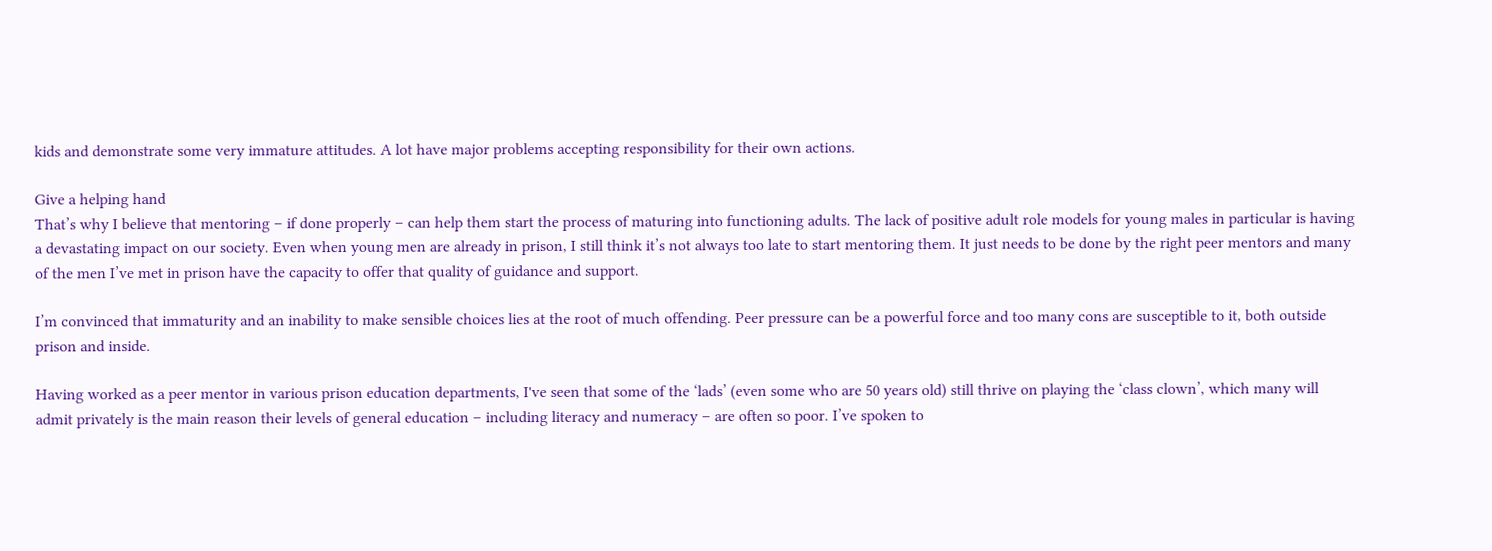kids and demonstrate some very immature attitudes. A lot have major problems accepting responsibility for their own actions.

Give a helping hand
That’s why I believe that mentoring – if done properly – can help them start the process of maturing into functioning adults. The lack of positive adult role models for young males in particular is having a devastating impact on our society. Even when young men are already in prison, I still think it’s not always too late to start mentoring them. It just needs to be done by the right peer mentors and many of the men I’ve met in prison have the capacity to offer that quality of guidance and support.

I’m convinced that immaturity and an inability to make sensible choices lies at the root of much offending. Peer pressure can be a powerful force and too many cons are susceptible to it, both outside prison and inside.

Having worked as a peer mentor in various prison education departments, I've seen that some of the ‘lads’ (even some who are 50 years old) still thrive on playing the ‘class clown’, which many will admit privately is the main reason their levels of general education – including literacy and numeracy – are often so poor. I’ve spoken to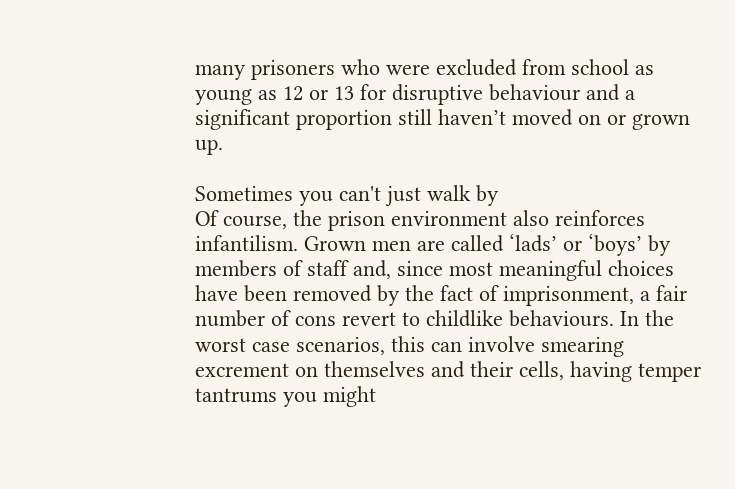many prisoners who were excluded from school as young as 12 or 13 for disruptive behaviour and a significant proportion still haven’t moved on or grown up.

Sometimes you can't just walk by
Of course, the prison environment also reinforces infantilism. Grown men are called ‘lads’ or ‘boys’ by members of staff and, since most meaningful choices have been removed by the fact of imprisonment, a fair number of cons revert to childlike behaviours. In the worst case scenarios, this can involve smearing excrement on themselves and their cells, having temper tantrums you might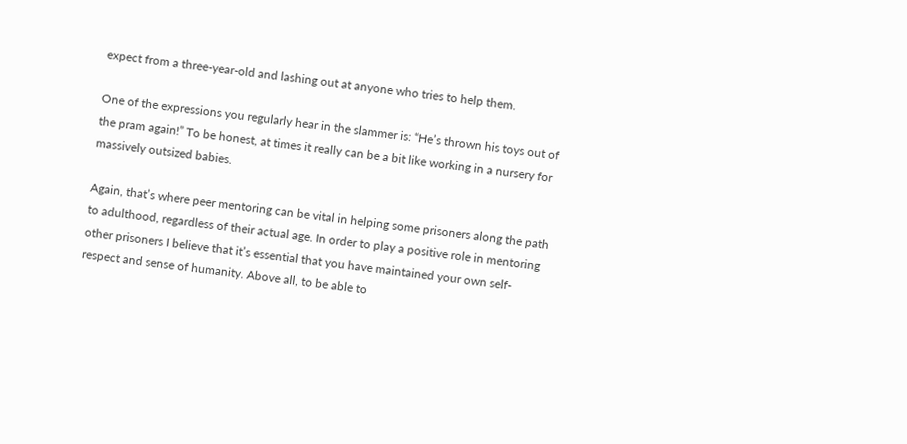expect from a three-year-old and lashing out at anyone who tries to help them.

One of the expressions you regularly hear in the slammer is: “He’s thrown his toys out of the pram again!” To be honest, at times it really can be a bit like working in a nursery for massively outsized babies.

Again, that’s where peer mentoring can be vital in helping some prisoners along the path to adulthood, regardless of their actual age. In order to play a positive role in mentoring other prisoners I believe that it’s essential that you have maintained your own self-respect and sense of humanity. Above all, to be able to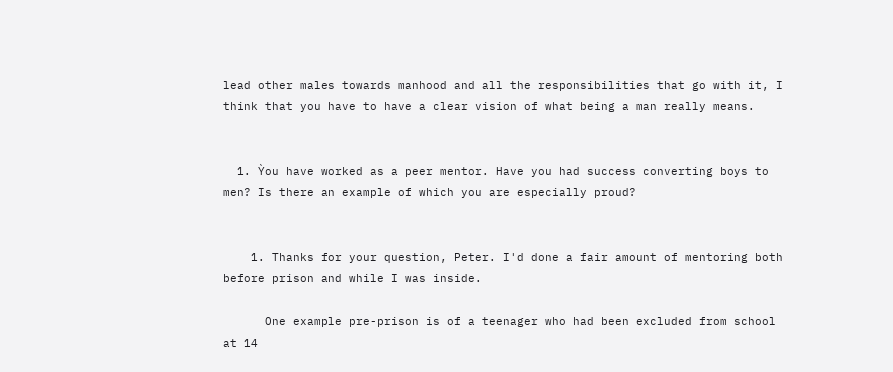lead other males towards manhood and all the responsibilities that go with it, I think that you have to have a clear vision of what being a man really means.


  1. Ỳou have worked as a peer mentor. Have you had success converting boys to men? Is there an example of which you are especially proud?


    1. Thanks for your question, Peter. I'd done a fair amount of mentoring both before prison and while I was inside.

      One example pre-prison is of a teenager who had been excluded from school at 14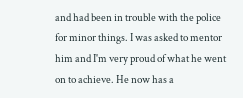and had been in trouble with the police for minor things. I was asked to mentor him and I'm very proud of what he went on to achieve. He now has a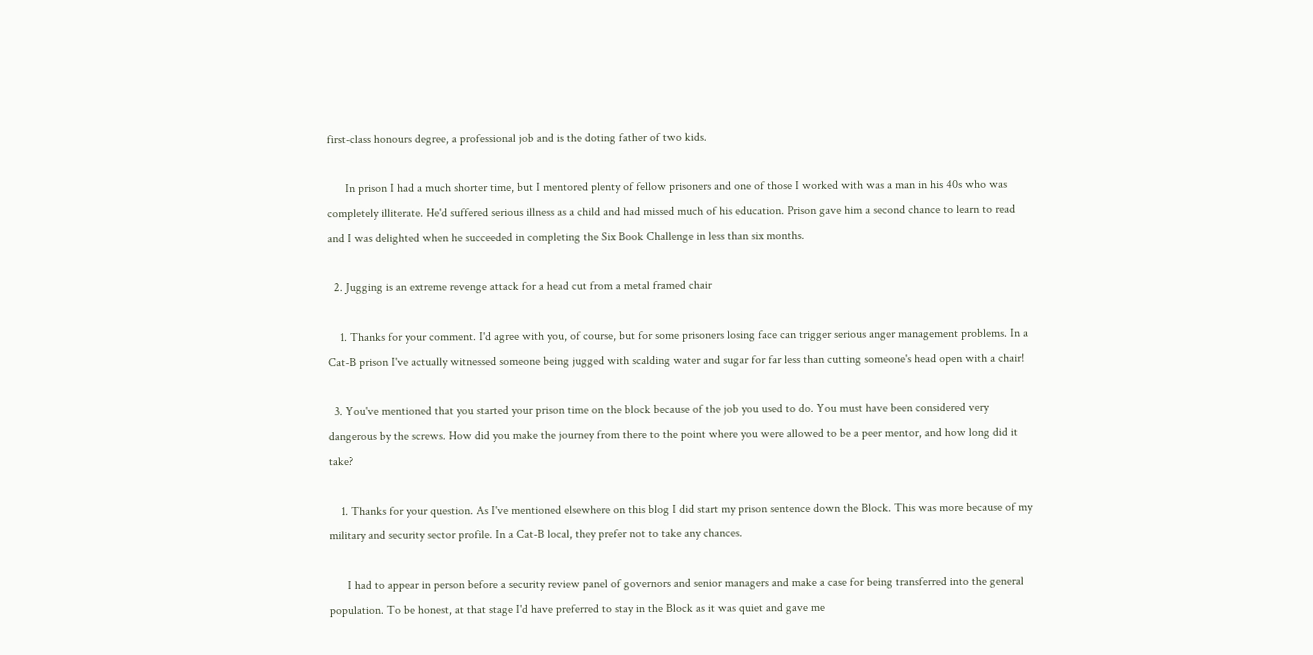first-class honours degree, a professional job and is the doting father of two kids.

      In prison I had a much shorter time, but I mentored plenty of fellow prisoners and one of those I worked with was a man in his 40s who was completely illiterate. He'd suffered serious illness as a child and had missed much of his education. Prison gave him a second chance to learn to read and I was delighted when he succeeded in completing the Six Book Challenge in less than six months.

  2. Jugging is an extreme revenge attack for a head cut from a metal framed chair

    1. Thanks for your comment. I'd agree with you, of course, but for some prisoners losing face can trigger serious anger management problems. In a Cat-B prison I've actually witnessed someone being jugged with scalding water and sugar for far less than cutting someone's head open with a chair!

  3. You've mentioned that you started your prison time on the block because of the job you used to do. You must have been considered very dangerous by the screws. How did you make the journey from there to the point where you were allowed to be a peer mentor, and how long did it take?

    1. Thanks for your question. As I've mentioned elsewhere on this blog I did start my prison sentence down the Block. This was more because of my military and security sector profile. In a Cat-B local, they prefer not to take any chances.

      I had to appear in person before a security review panel of governors and senior managers and make a case for being transferred into the general population. To be honest, at that stage I'd have preferred to stay in the Block as it was quiet and gave me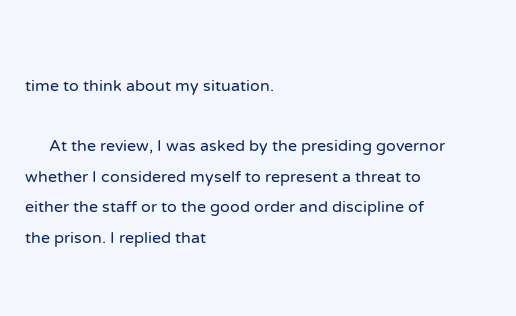time to think about my situation.

      At the review, I was asked by the presiding governor whether I considered myself to represent a threat to either the staff or to the good order and discipline of the prison. I replied that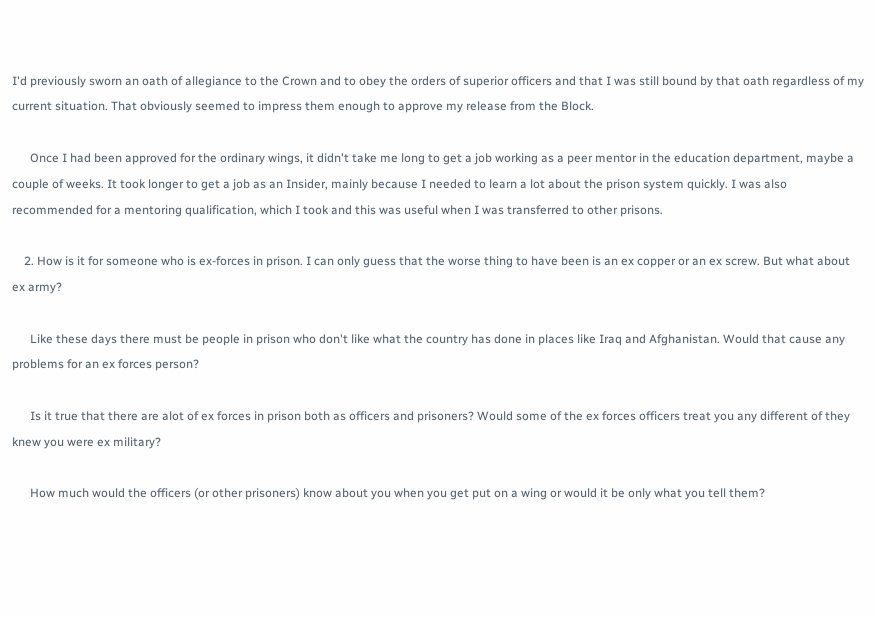I'd previously sworn an oath of allegiance to the Crown and to obey the orders of superior officers and that I was still bound by that oath regardless of my current situation. That obviously seemed to impress them enough to approve my release from the Block.

      Once I had been approved for the ordinary wings, it didn't take me long to get a job working as a peer mentor in the education department, maybe a couple of weeks. It took longer to get a job as an Insider, mainly because I needed to learn a lot about the prison system quickly. I was also recommended for a mentoring qualification, which I took and this was useful when I was transferred to other prisons.

    2. How is it for someone who is ex-forces in prison. I can only guess that the worse thing to have been is an ex copper or an ex screw. But what about ex army?

      Like these days there must be people in prison who don't like what the country has done in places like Iraq and Afghanistan. Would that cause any problems for an ex forces person?

      Is it true that there are alot of ex forces in prison both as officers and prisoners? Would some of the ex forces officers treat you any different of they knew you were ex military?

      How much would the officers (or other prisoners) know about you when you get put on a wing or would it be only what you tell them?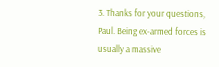3. Thanks for your questions, Paul. Being ex-armed forces is usually a massive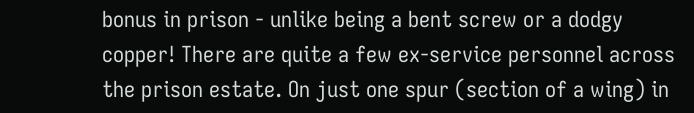bonus in prison - unlike being a bent screw or a dodgy copper! There are quite a few ex-service personnel across the prison estate. On just one spur (section of a wing) in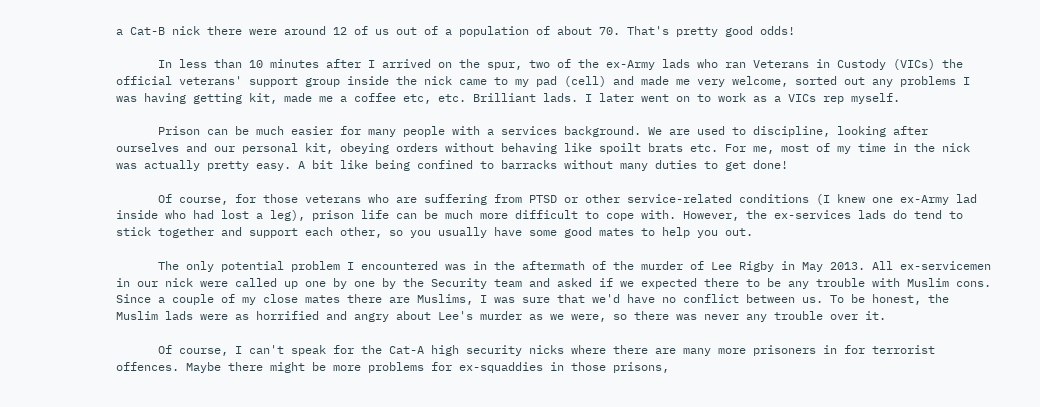a Cat-B nick there were around 12 of us out of a population of about 70. That's pretty good odds!

      In less than 10 minutes after I arrived on the spur, two of the ex-Army lads who ran Veterans in Custody (VICs) the official veterans' support group inside the nick came to my pad (cell) and made me very welcome, sorted out any problems I was having getting kit, made me a coffee etc, etc. Brilliant lads. I later went on to work as a VICs rep myself.

      Prison can be much easier for many people with a services background. We are used to discipline, looking after ourselves and our personal kit, obeying orders without behaving like spoilt brats etc. For me, most of my time in the nick was actually pretty easy. A bit like being confined to barracks without many duties to get done!

      Of course, for those veterans who are suffering from PTSD or other service-related conditions (I knew one ex-Army lad inside who had lost a leg), prison life can be much more difficult to cope with. However, the ex-services lads do tend to stick together and support each other, so you usually have some good mates to help you out.

      The only potential problem I encountered was in the aftermath of the murder of Lee Rigby in May 2013. All ex-servicemen in our nick were called up one by one by the Security team and asked if we expected there to be any trouble with Muslim cons. Since a couple of my close mates there are Muslims, I was sure that we'd have no conflict between us. To be honest, the Muslim lads were as horrified and angry about Lee's murder as we were, so there was never any trouble over it.

      Of course, I can't speak for the Cat-A high security nicks where there are many more prisoners in for terrorist offences. Maybe there might be more problems for ex-squaddies in those prisons,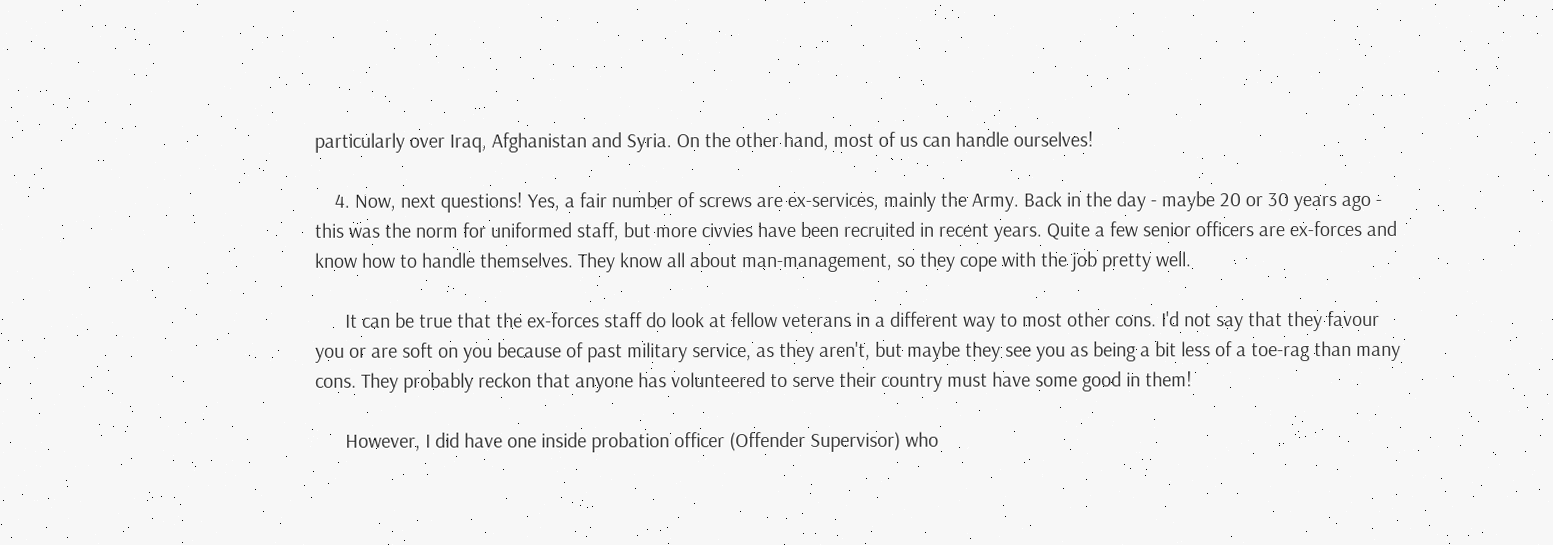particularly over Iraq, Afghanistan and Syria. On the other hand, most of us can handle ourselves!

    4. Now, next questions! Yes, a fair number of screws are ex-services, mainly the Army. Back in the day - maybe 20 or 30 years ago - this was the norm for uniformed staff, but more civvies have been recruited in recent years. Quite a few senior officers are ex-forces and know how to handle themselves. They know all about man-management, so they cope with the job pretty well.

      It can be true that the ex-forces staff do look at fellow veterans in a different way to most other cons. I'd not say that they favour you or are soft on you because of past military service, as they aren't, but maybe they see you as being a bit less of a toe-rag than many cons. They probably reckon that anyone has volunteered to serve their country must have some good in them!

      However, I did have one inside probation officer (Offender Supervisor) who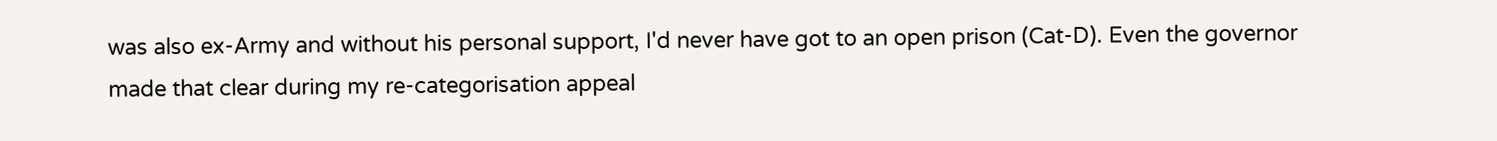was also ex-Army and without his personal support, I'd never have got to an open prison (Cat-D). Even the governor made that clear during my re-categorisation appeal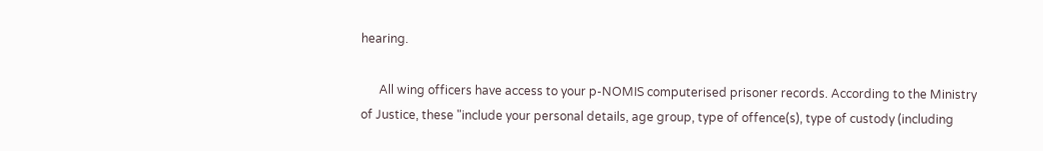hearing.

      All wing officers have access to your p-NOMIS computerised prisoner records. According to the Ministry of Justice, these "include your personal details, age group, type of offence(s), type of custody (including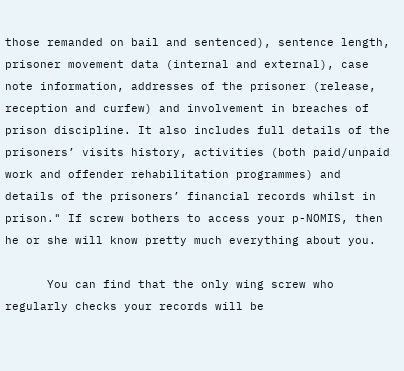those remanded on bail and sentenced), sentence length, prisoner movement data (internal and external), case note information, addresses of the prisoner (release, reception and curfew) and involvement in breaches of prison discipline. It also includes full details of the prisoners’ visits history, activities (both paid/unpaid work and offender rehabilitation programmes) and details of the prisoners’ financial records whilst in prison." If screw bothers to access your p-NOMIS, then he or she will know pretty much everything about you.

      You can find that the only wing screw who regularly checks your records will be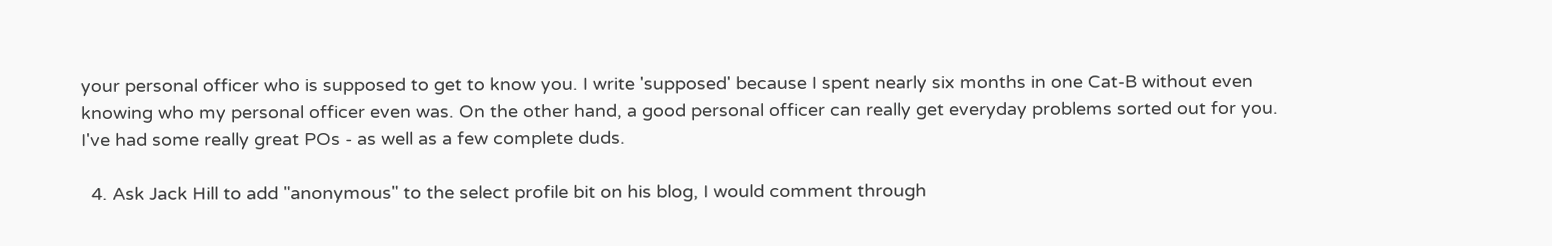your personal officer who is supposed to get to know you. I write 'supposed' because I spent nearly six months in one Cat-B without even knowing who my personal officer even was. On the other hand, a good personal officer can really get everyday problems sorted out for you. I've had some really great POs - as well as a few complete duds.

  4. Ask Jack Hill to add "anonymous" to the select profile bit on his blog, I would comment through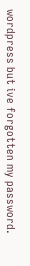wordpress but ive forgotten my password.